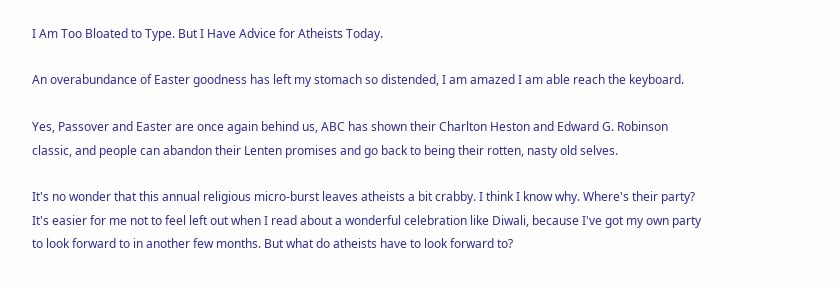I Am Too Bloated to Type. But I Have Advice for Atheists Today.

An overabundance of Easter goodness has left my stomach so distended, I am amazed I am able reach the keyboard.

Yes, Passover and Easter are once again behind us, ABC has shown their Charlton Heston and Edward G. Robinson classic, and people can abandon their Lenten promises and go back to being their rotten, nasty old selves.

It's no wonder that this annual religious micro-burst leaves atheists a bit crabby. I think I know why. Where's their party? It's easier for me not to feel left out when I read about a wonderful celebration like Diwali, because I've got my own party to look forward to in another few months. But what do atheists have to look forward to?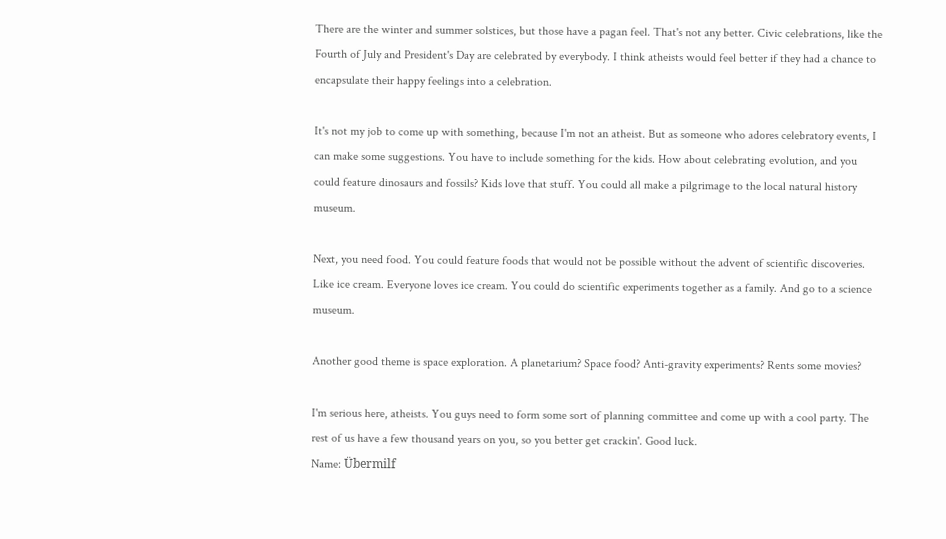There are the winter and summer solstices, but those have a pagan feel. That's not any better. Civic celebrations, like the Fourth of July and President's Day are celebrated by everybody. I think atheists would feel better if they had a chance to encapsulate their happy feelings into a celebration.

It's not my job to come up with something, because I'm not an atheist. But as someone who adores celebratory events, I can make some suggestions. You have to include something for the kids. How about celebrating evolution, and you could feature dinosaurs and fossils? Kids love that stuff. You could all make a pilgrimage to the local natural history museum.

Next, you need food. You could feature foods that would not be possible without the advent of scientific discoveries. Like ice cream. Everyone loves ice cream. You could do scientific experiments together as a family. And go to a science museum.

Another good theme is space exploration. A planetarium? Space food? Anti-gravity experiments? Rents some movies?

I'm serious here, atheists. You guys need to form some sort of planning committee and come up with a cool party. The rest of us have a few thousand years on you, so you better get crackin'. Good luck.
Name: Übermilf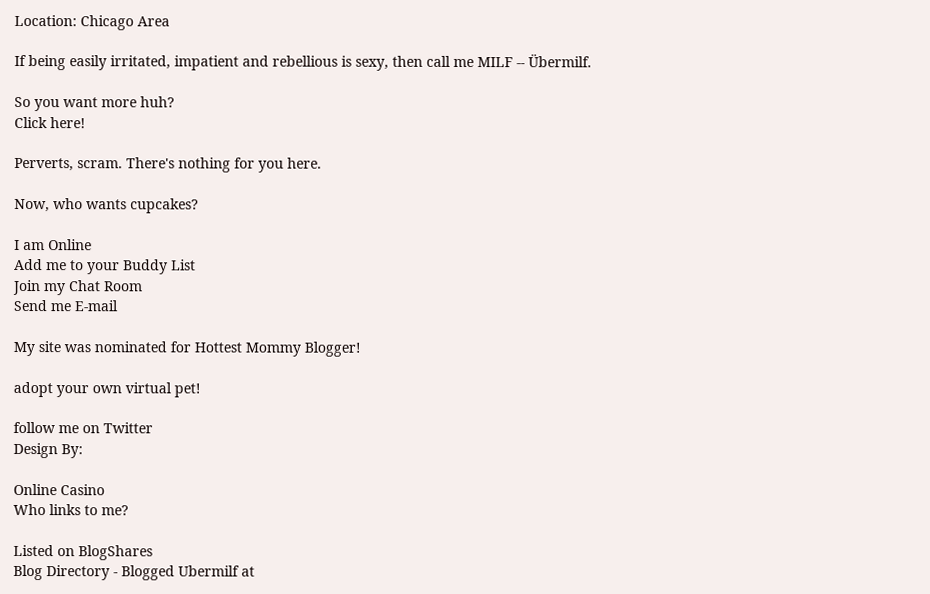Location: Chicago Area

If being easily irritated, impatient and rebellious is sexy, then call me MILF -- Übermilf.

So you want more huh?
Click here!

Perverts, scram. There's nothing for you here.

Now, who wants cupcakes?

I am Online
Add me to your Buddy List
Join my Chat Room
Send me E-mail

My site was nominated for Hottest Mommy Blogger!

adopt your own virtual pet!

follow me on Twitter
Design By:

Online Casino
Who links to me?

Listed on BlogShares
Blog Directory - Blogged Ubermilf at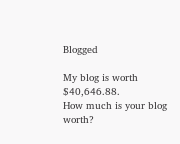Blogged

My blog is worth $40,646.88.
How much is your blog worth?